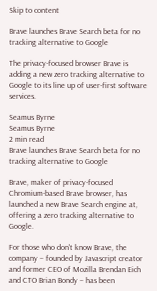Skip to content

Brave launches Brave Search beta for no tracking alternative to Google

The privacy-focused browser Brave is adding a new zero tracking alternative to Google to its line up of user-first software services.

Seamus Byrne
Seamus Byrne
2 min read
Brave launches Brave Search beta for no tracking alternative to Google

Brave, maker of privacy-focused Chromium-based Brave browser, has launched a new Brave Search engine at, offering a zero tracking alternative to Google.

For those who don't know Brave, the company – founded by Javascript creator and former CEO of Mozilla Brendan Eich and CTO Brian Bondy – has been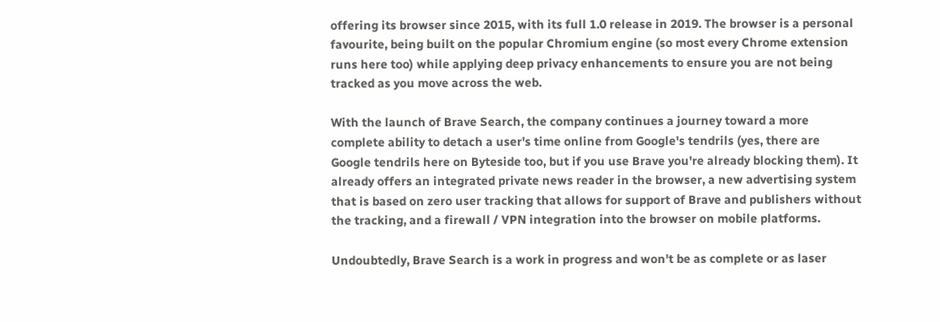offering its browser since 2015, with its full 1.0 release in 2019. The browser is a personal favourite, being built on the popular Chromium engine (so most every Chrome extension runs here too) while applying deep privacy enhancements to ensure you are not being tracked as you move across the web.

With the launch of Brave Search, the company continues a journey toward a more complete ability to detach a user's time online from Google's tendrils (yes, there are Google tendrils here on Byteside too, but if you use Brave you're already blocking them). It already offers an integrated private news reader in the browser, a new advertising system that is based on zero user tracking that allows for support of Brave and publishers without the tracking, and a firewall / VPN integration into the browser on mobile platforms.

Undoubtedly, Brave Search is a work in progress and won't be as complete or as laser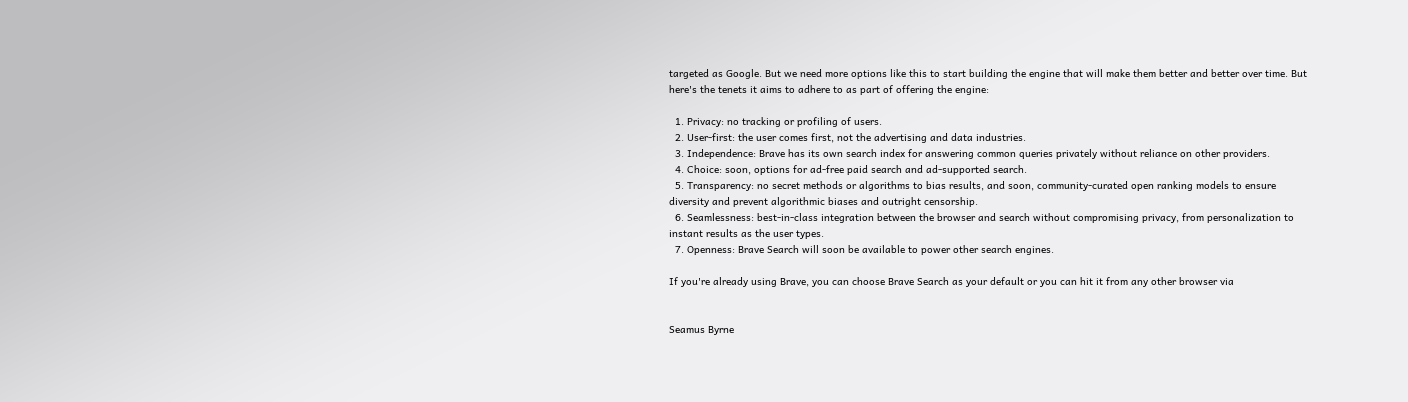targeted as Google. But we need more options like this to start building the engine that will make them better and better over time. But here's the tenets it aims to adhere to as part of offering the engine:

  1. Privacy: no tracking or profiling of users.
  2. User-first: the user comes first, not the advertising and data industries.
  3. Independence: Brave has its own search index for answering common queries privately without reliance on other providers.
  4. Choice: soon, options for ad-free paid search and ad-supported search.
  5. Transparency: no secret methods or algorithms to bias results, and soon, community-curated open ranking models to ensure diversity and prevent algorithmic biases and outright censorship.
  6. Seamlessness: best-in-class integration between the browser and search without compromising privacy, from personalization to instant results as the user types.
  7. Openness: Brave Search will soon be available to power other search engines.

If you're already using Brave, you can choose Brave Search as your default or you can hit it from any other browser via


Seamus Byrne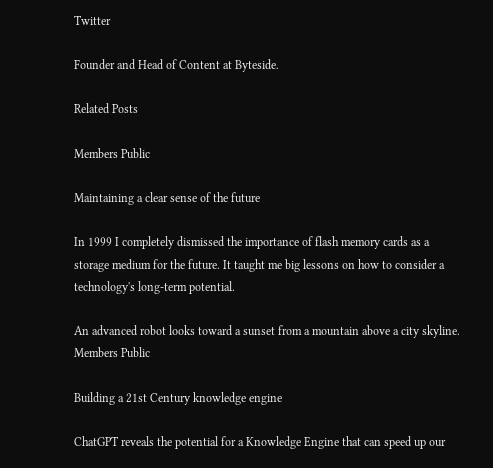Twitter

Founder and Head of Content at Byteside.

Related Posts

Members Public

Maintaining a clear sense of the future

In 1999 I completely dismissed the importance of flash memory cards as a storage medium for the future. It taught me big lessons on how to consider a technology's long-term potential.

An advanced robot looks toward a sunset from a mountain above a city skyline.
Members Public

Building a 21st Century knowledge engine

ChatGPT reveals the potential for a Knowledge Engine that can speed up our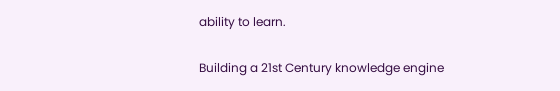ability to learn.

Building a 21st Century knowledge engine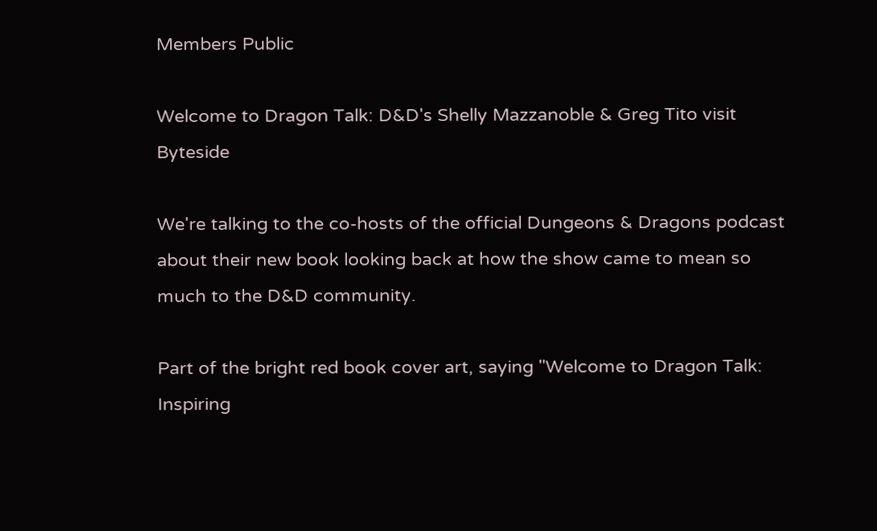Members Public

Welcome to Dragon Talk: D&D's Shelly Mazzanoble & Greg Tito visit Byteside

We're talking to the co-hosts of the official Dungeons & Dragons podcast about their new book looking back at how the show came to mean so much to the D&D community.

Part of the bright red book cover art, saying "Welcome to Dragon Talk: Inspiring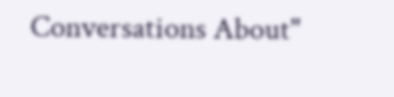Conversations About"